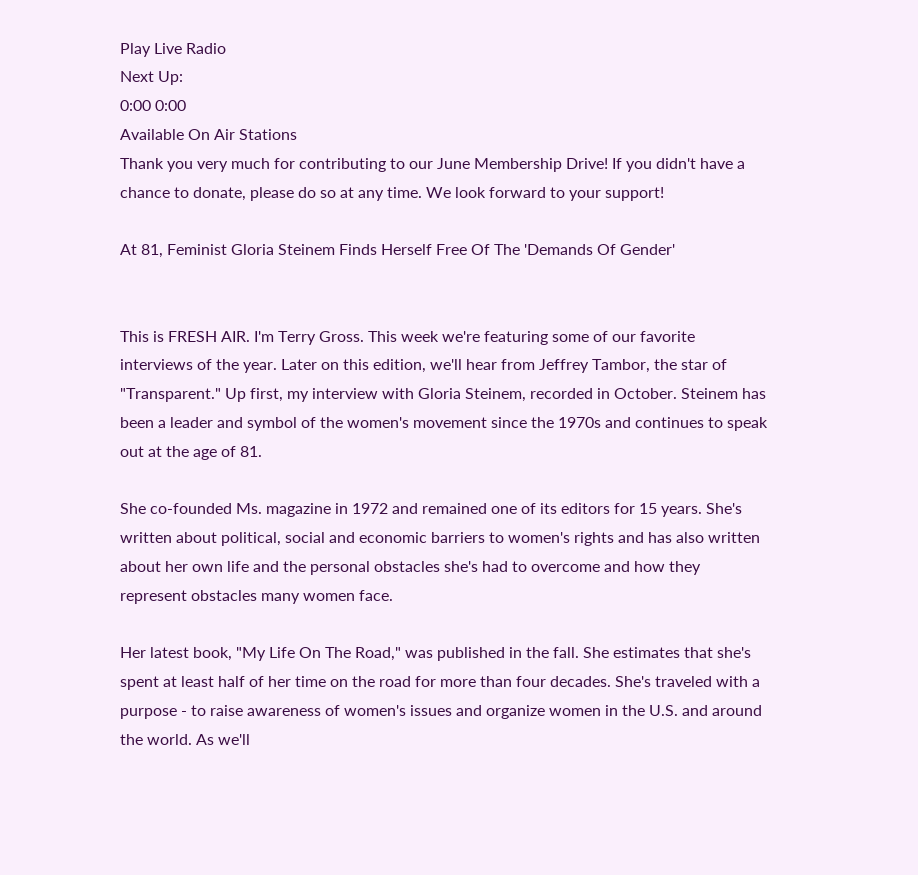Play Live Radio
Next Up:
0:00 0:00
Available On Air Stations
Thank you very much for contributing to our June Membership Drive! If you didn't have a chance to donate, please do so at any time. We look forward to your support!

At 81, Feminist Gloria Steinem Finds Herself Free Of The 'Demands Of Gender'


This is FRESH AIR. I'm Terry Gross. This week we're featuring some of our favorite interviews of the year. Later on this edition, we'll hear from Jeffrey Tambor, the star of "Transparent." Up first, my interview with Gloria Steinem, recorded in October. Steinem has been a leader and symbol of the women's movement since the 1970s and continues to speak out at the age of 81.

She co-founded Ms. magazine in 1972 and remained one of its editors for 15 years. She's written about political, social and economic barriers to women's rights and has also written about her own life and the personal obstacles she's had to overcome and how they represent obstacles many women face.

Her latest book, "My Life On The Road," was published in the fall. She estimates that she's spent at least half of her time on the road for more than four decades. She's traveled with a purpose - to raise awareness of women's issues and organize women in the U.S. and around the world. As we'll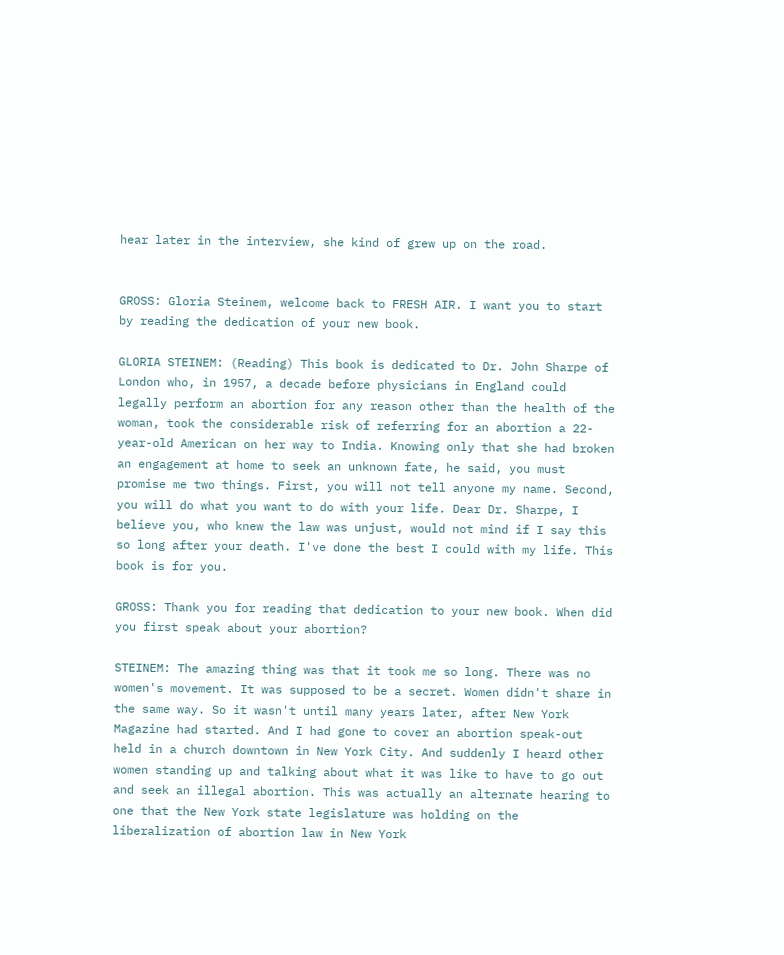hear later in the interview, she kind of grew up on the road.


GROSS: Gloria Steinem, welcome back to FRESH AIR. I want you to start by reading the dedication of your new book.

GLORIA STEINEM: (Reading) This book is dedicated to Dr. John Sharpe of London who, in 1957, a decade before physicians in England could legally perform an abortion for any reason other than the health of the woman, took the considerable risk of referring for an abortion a 22-year-old American on her way to India. Knowing only that she had broken an engagement at home to seek an unknown fate, he said, you must promise me two things. First, you will not tell anyone my name. Second, you will do what you want to do with your life. Dear Dr. Sharpe, I believe you, who knew the law was unjust, would not mind if I say this so long after your death. I've done the best I could with my life. This book is for you.

GROSS: Thank you for reading that dedication to your new book. When did you first speak about your abortion?

STEINEM: The amazing thing was that it took me so long. There was no women's movement. It was supposed to be a secret. Women didn't share in the same way. So it wasn't until many years later, after New York Magazine had started. And I had gone to cover an abortion speak-out held in a church downtown in New York City. And suddenly I heard other women standing up and talking about what it was like to have to go out and seek an illegal abortion. This was actually an alternate hearing to one that the New York state legislature was holding on the liberalization of abortion law in New York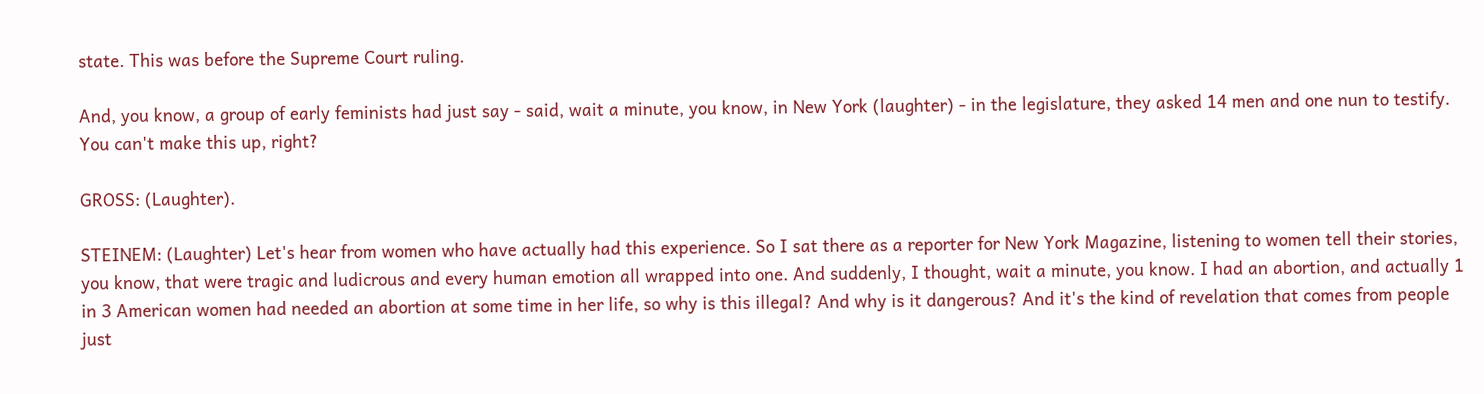state. This was before the Supreme Court ruling.

And, you know, a group of early feminists had just say - said, wait a minute, you know, in New York (laughter) - in the legislature, they asked 14 men and one nun to testify. You can't make this up, right?

GROSS: (Laughter).

STEINEM: (Laughter) Let's hear from women who have actually had this experience. So I sat there as a reporter for New York Magazine, listening to women tell their stories, you know, that were tragic and ludicrous and every human emotion all wrapped into one. And suddenly, I thought, wait a minute, you know. I had an abortion, and actually 1 in 3 American women had needed an abortion at some time in her life, so why is this illegal? And why is it dangerous? And it's the kind of revelation that comes from people just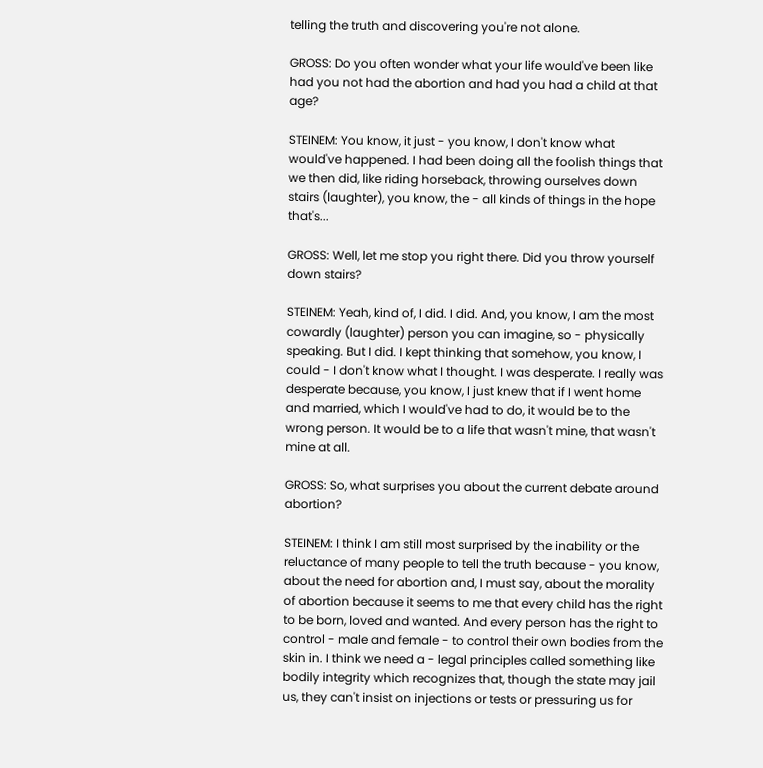telling the truth and discovering you're not alone.

GROSS: Do you often wonder what your life would've been like had you not had the abortion and had you had a child at that age?

STEINEM: You know, it just - you know, I don't know what would've happened. I had been doing all the foolish things that we then did, like riding horseback, throwing ourselves down stairs (laughter), you know, the - all kinds of things in the hope that's...

GROSS: Well, let me stop you right there. Did you throw yourself down stairs?

STEINEM: Yeah, kind of, I did. I did. And, you know, I am the most cowardly (laughter) person you can imagine, so - physically speaking. But I did. I kept thinking that somehow, you know, I could - I don't know what I thought. I was desperate. I really was desperate because, you know, I just knew that if I went home and married, which I would've had to do, it would be to the wrong person. It would be to a life that wasn't mine, that wasn't mine at all.

GROSS: So, what surprises you about the current debate around abortion?

STEINEM: I think I am still most surprised by the inability or the reluctance of many people to tell the truth because - you know, about the need for abortion and, I must say, about the morality of abortion because it seems to me that every child has the right to be born, loved and wanted. And every person has the right to control - male and female - to control their own bodies from the skin in. I think we need a - legal principles called something like bodily integrity which recognizes that, though the state may jail us, they can't insist on injections or tests or pressuring us for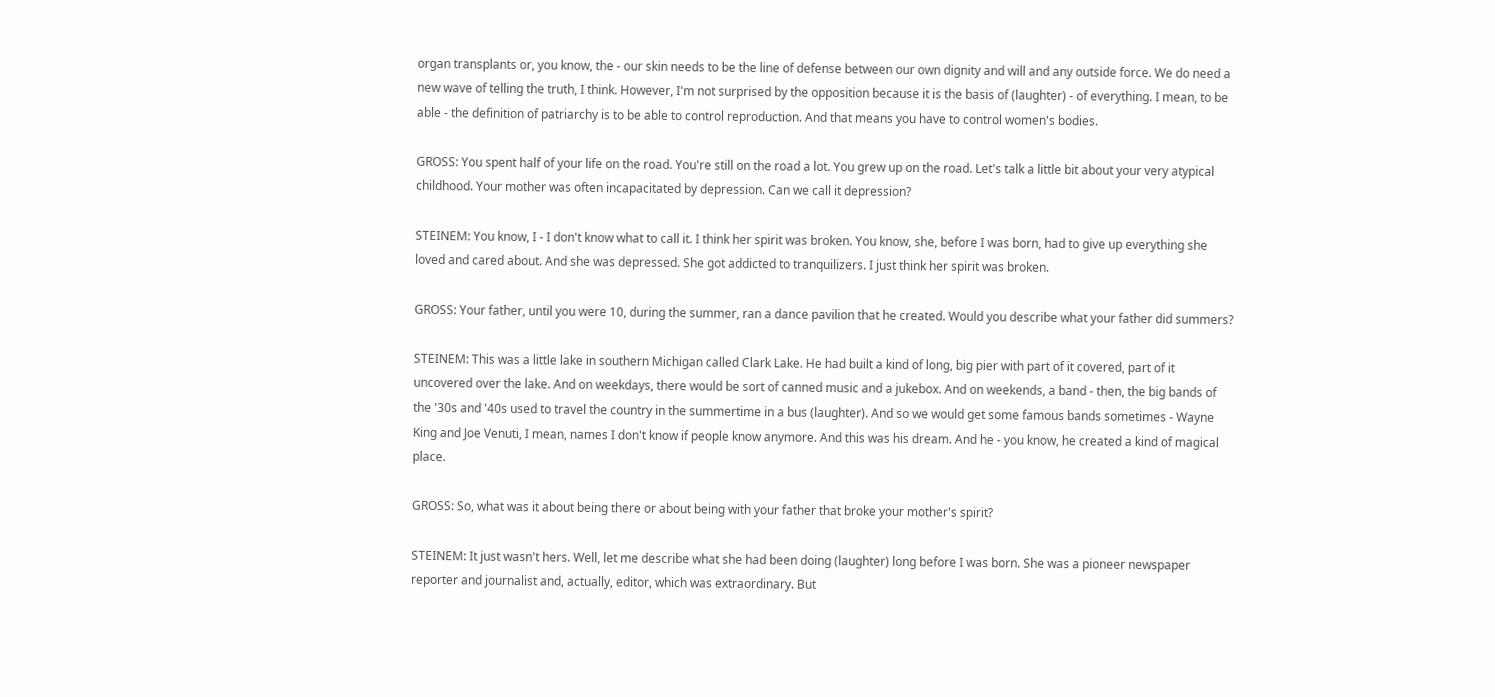organ transplants or, you know, the - our skin needs to be the line of defense between our own dignity and will and any outside force. We do need a new wave of telling the truth, I think. However, I'm not surprised by the opposition because it is the basis of (laughter) - of everything. I mean, to be able - the definition of patriarchy is to be able to control reproduction. And that means you have to control women's bodies.

GROSS: You spent half of your life on the road. You're still on the road a lot. You grew up on the road. Let's talk a little bit about your very atypical childhood. Your mother was often incapacitated by depression. Can we call it depression?

STEINEM: You know, I - I don't know what to call it. I think her spirit was broken. You know, she, before I was born, had to give up everything she loved and cared about. And she was depressed. She got addicted to tranquilizers. I just think her spirit was broken.

GROSS: Your father, until you were 10, during the summer, ran a dance pavilion that he created. Would you describe what your father did summers?

STEINEM: This was a little lake in southern Michigan called Clark Lake. He had built a kind of long, big pier with part of it covered, part of it uncovered over the lake. And on weekdays, there would be sort of canned music and a jukebox. And on weekends, a band - then, the big bands of the '30s and '40s used to travel the country in the summertime in a bus (laughter). And so we would get some famous bands sometimes - Wayne King and Joe Venuti, I mean, names I don't know if people know anymore. And this was his dream. And he - you know, he created a kind of magical place.

GROSS: So, what was it about being there or about being with your father that broke your mother's spirit?

STEINEM: It just wasn't hers. Well, let me describe what she had been doing (laughter) long before I was born. She was a pioneer newspaper reporter and journalist and, actually, editor, which was extraordinary. But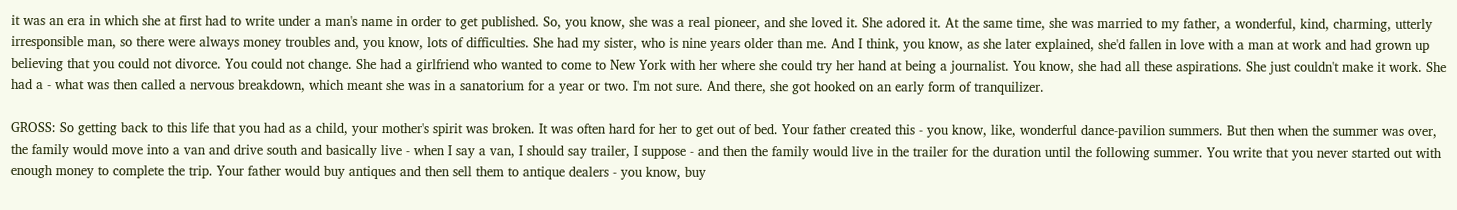it was an era in which she at first had to write under a man's name in order to get published. So, you know, she was a real pioneer, and she loved it. She adored it. At the same time, she was married to my father, a wonderful, kind, charming, utterly irresponsible man, so there were always money troubles and, you know, lots of difficulties. She had my sister, who is nine years older than me. And I think, you know, as she later explained, she'd fallen in love with a man at work and had grown up believing that you could not divorce. You could not change. She had a girlfriend who wanted to come to New York with her where she could try her hand at being a journalist. You know, she had all these aspirations. She just couldn't make it work. She had a - what was then called a nervous breakdown, which meant she was in a sanatorium for a year or two. I'm not sure. And there, she got hooked on an early form of tranquilizer.

GROSS: So getting back to this life that you had as a child, your mother's spirit was broken. It was often hard for her to get out of bed. Your father created this - you know, like, wonderful dance-pavilion summers. But then when the summer was over, the family would move into a van and drive south and basically live - when I say a van, I should say trailer, I suppose - and then the family would live in the trailer for the duration until the following summer. You write that you never started out with enough money to complete the trip. Your father would buy antiques and then sell them to antique dealers - you know, buy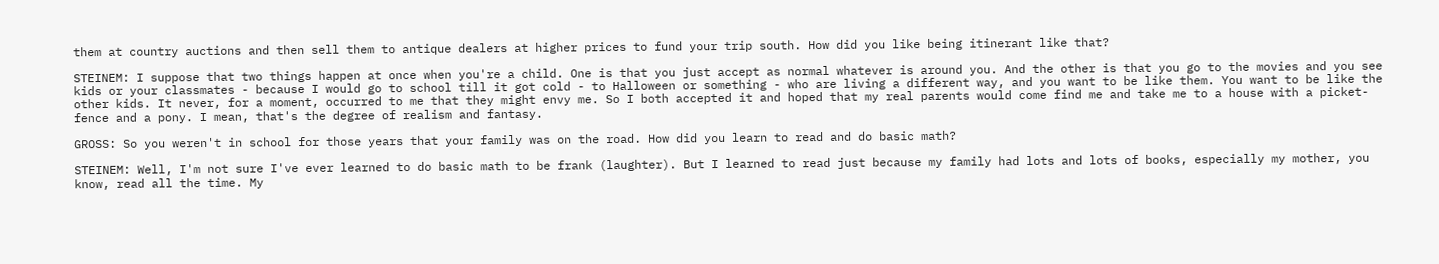them at country auctions and then sell them to antique dealers at higher prices to fund your trip south. How did you like being itinerant like that?

STEINEM: I suppose that two things happen at once when you're a child. One is that you just accept as normal whatever is around you. And the other is that you go to the movies and you see kids or your classmates - because I would go to school till it got cold - to Halloween or something - who are living a different way, and you want to be like them. You want to be like the other kids. It never, for a moment, occurred to me that they might envy me. So I both accepted it and hoped that my real parents would come find me and take me to a house with a picket-fence and a pony. I mean, that's the degree of realism and fantasy.

GROSS: So you weren't in school for those years that your family was on the road. How did you learn to read and do basic math?

STEINEM: Well, I'm not sure I've ever learned to do basic math to be frank (laughter). But I learned to read just because my family had lots and lots of books, especially my mother, you know, read all the time. My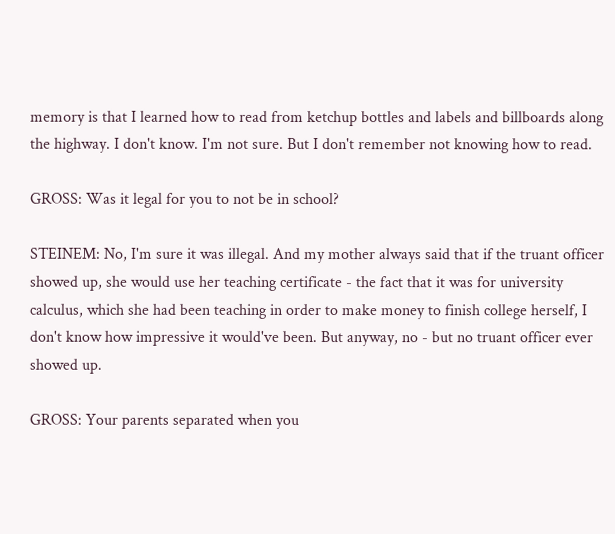memory is that I learned how to read from ketchup bottles and labels and billboards along the highway. I don't know. I'm not sure. But I don't remember not knowing how to read.

GROSS: Was it legal for you to not be in school?

STEINEM: No, I'm sure it was illegal. And my mother always said that if the truant officer showed up, she would use her teaching certificate - the fact that it was for university calculus, which she had been teaching in order to make money to finish college herself, I don't know how impressive it would've been. But anyway, no - but no truant officer ever showed up.

GROSS: Your parents separated when you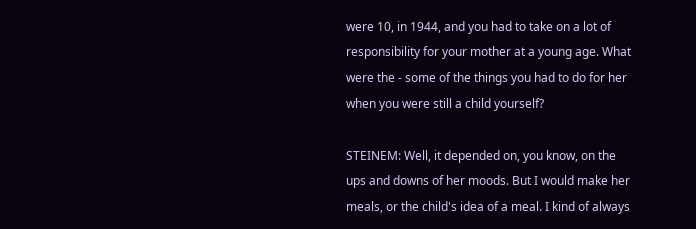were 10, in 1944, and you had to take on a lot of responsibility for your mother at a young age. What were the - some of the things you had to do for her when you were still a child yourself?

STEINEM: Well, it depended on, you know, on the ups and downs of her moods. But I would make her meals, or the child's idea of a meal. I kind of always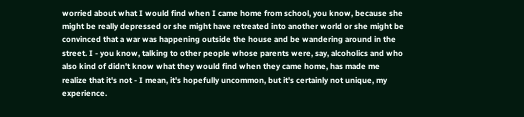worried about what I would find when I came home from school, you know, because she might be really depressed or she might have retreated into another world or she might be convinced that a war was happening outside the house and be wandering around in the street. I - you know, talking to other people whose parents were, say, alcoholics and who also kind of didn't know what they would find when they came home, has made me realize that it's not - I mean, it's hopefully uncommon, but it's certainly not unique, my experience.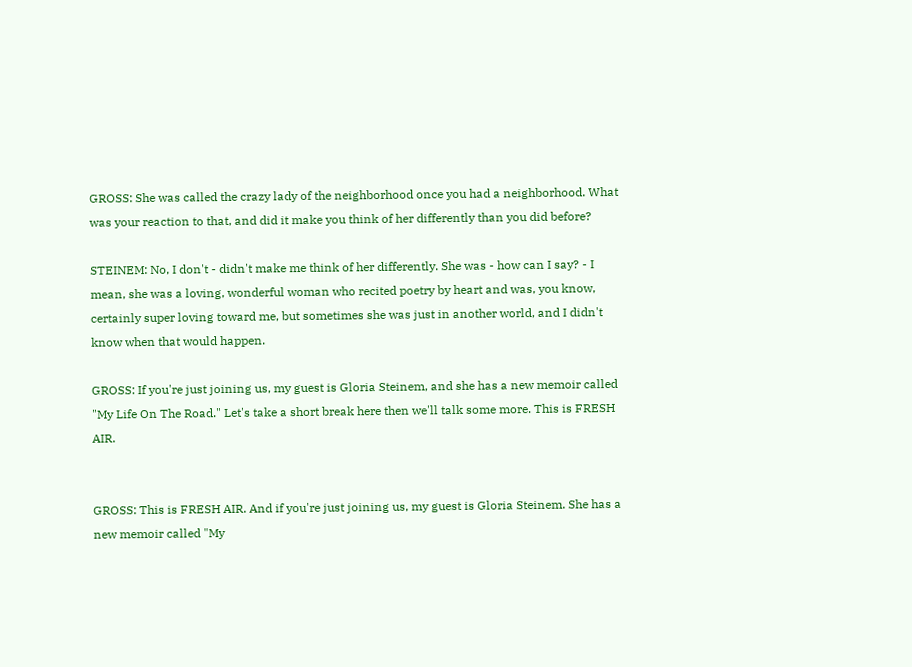GROSS: She was called the crazy lady of the neighborhood once you had a neighborhood. What was your reaction to that, and did it make you think of her differently than you did before?

STEINEM: No, I don't - didn't make me think of her differently. She was - how can I say? - I mean, she was a loving, wonderful woman who recited poetry by heart and was, you know, certainly super loving toward me, but sometimes she was just in another world, and I didn't know when that would happen.

GROSS: If you're just joining us, my guest is Gloria Steinem, and she has a new memoir called "My Life On The Road." Let's take a short break here then we'll talk some more. This is FRESH AIR.


GROSS: This is FRESH AIR. And if you're just joining us, my guest is Gloria Steinem. She has a new memoir called "My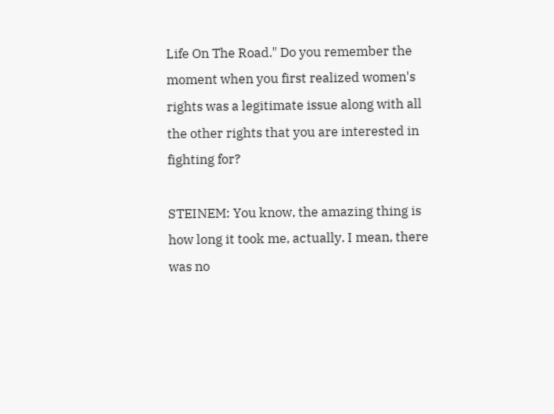Life On The Road." Do you remember the moment when you first realized women's rights was a legitimate issue along with all the other rights that you are interested in fighting for?

STEINEM: You know, the amazing thing is how long it took me, actually. I mean, there was no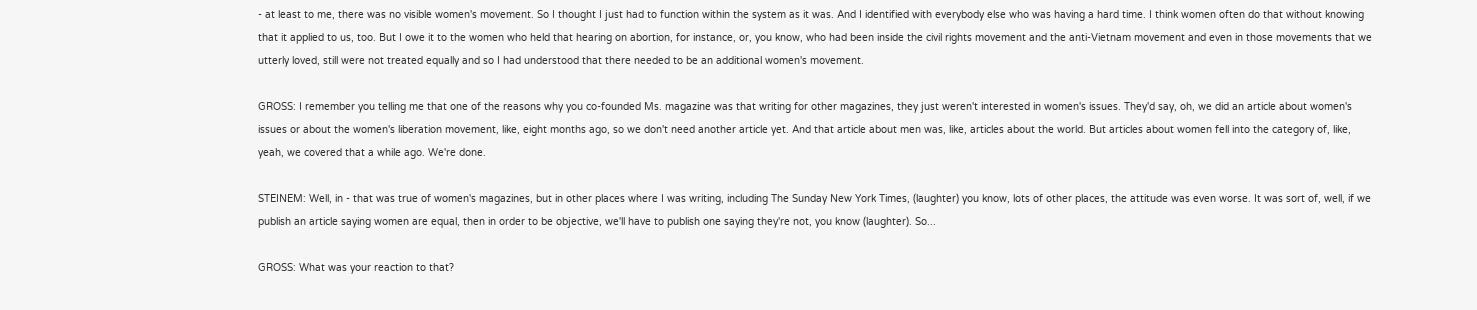- at least to me, there was no visible women's movement. So I thought I just had to function within the system as it was. And I identified with everybody else who was having a hard time. I think women often do that without knowing that it applied to us, too. But I owe it to the women who held that hearing on abortion, for instance, or, you know, who had been inside the civil rights movement and the anti-Vietnam movement and even in those movements that we utterly loved, still were not treated equally and so I had understood that there needed to be an additional women's movement.

GROSS: I remember you telling me that one of the reasons why you co-founded Ms. magazine was that writing for other magazines, they just weren't interested in women's issues. They'd say, oh, we did an article about women's issues or about the women's liberation movement, like, eight months ago, so we don't need another article yet. And that article about men was, like, articles about the world. But articles about women fell into the category of, like, yeah, we covered that a while ago. We're done.

STEINEM: Well, in - that was true of women's magazines, but in other places where I was writing, including The Sunday New York Times, (laughter) you know, lots of other places, the attitude was even worse. It was sort of, well, if we publish an article saying women are equal, then in order to be objective, we'll have to publish one saying they're not, you know (laughter). So...

GROSS: What was your reaction to that?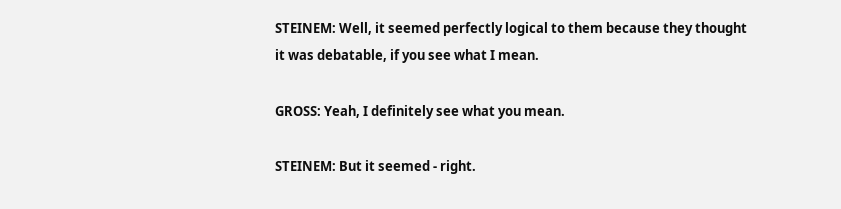STEINEM: Well, it seemed perfectly logical to them because they thought it was debatable, if you see what I mean.

GROSS: Yeah, I definitely see what you mean.

STEINEM: But it seemed - right.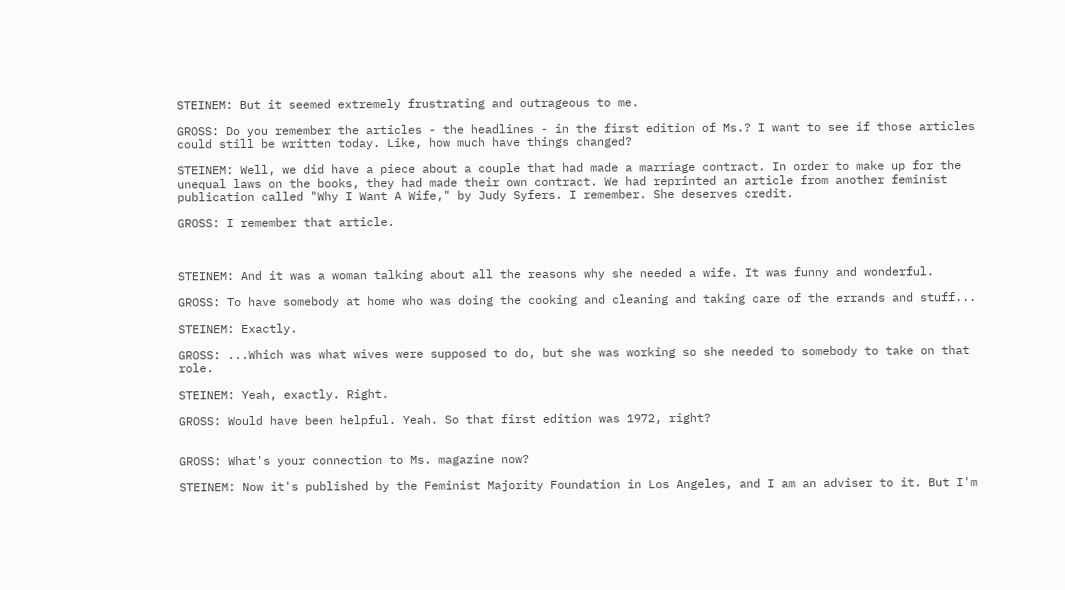STEINEM: But it seemed extremely frustrating and outrageous to me.

GROSS: Do you remember the articles - the headlines - in the first edition of Ms.? I want to see if those articles could still be written today. Like, how much have things changed?

STEINEM: Well, we did have a piece about a couple that had made a marriage contract. In order to make up for the unequal laws on the books, they had made their own contract. We had reprinted an article from another feminist publication called "Why I Want A Wife," by Judy Syfers. I remember. She deserves credit.

GROSS: I remember that article.



STEINEM: And it was a woman talking about all the reasons why she needed a wife. It was funny and wonderful.

GROSS: To have somebody at home who was doing the cooking and cleaning and taking care of the errands and stuff...

STEINEM: Exactly.

GROSS: ...Which was what wives were supposed to do, but she was working so she needed to somebody to take on that role.

STEINEM: Yeah, exactly. Right.

GROSS: Would have been helpful. Yeah. So that first edition was 1972, right?


GROSS: What's your connection to Ms. magazine now?

STEINEM: Now it's published by the Feminist Majority Foundation in Los Angeles, and I am an adviser to it. But I'm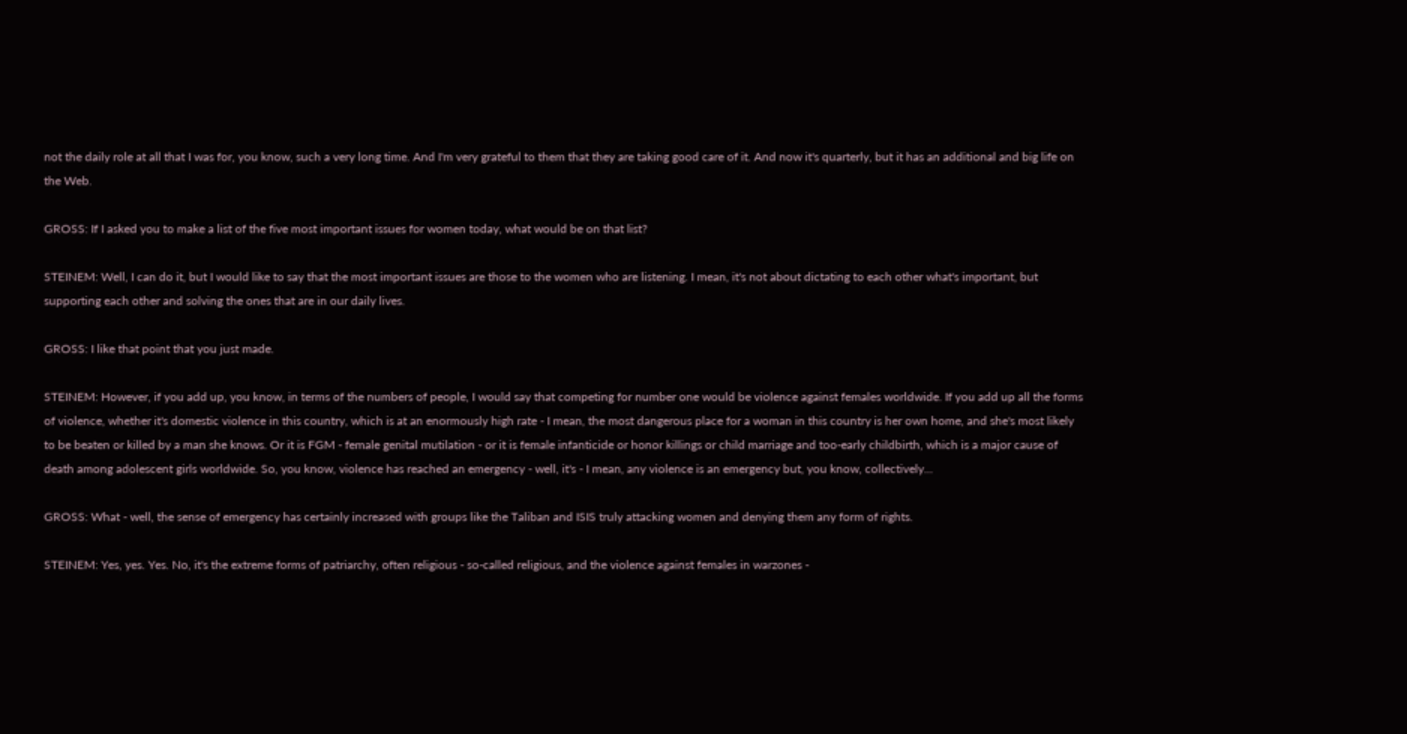not the daily role at all that I was for, you know, such a very long time. And I'm very grateful to them that they are taking good care of it. And now it's quarterly, but it has an additional and big life on the Web.

GROSS: If I asked you to make a list of the five most important issues for women today, what would be on that list?

STEINEM: Well, I can do it, but I would like to say that the most important issues are those to the women who are listening. I mean, it's not about dictating to each other what's important, but supporting each other and solving the ones that are in our daily lives.

GROSS: I like that point that you just made.

STEINEM: However, if you add up, you know, in terms of the numbers of people, I would say that competing for number one would be violence against females worldwide. If you add up all the forms of violence, whether it's domestic violence in this country, which is at an enormously high rate - I mean, the most dangerous place for a woman in this country is her own home, and she's most likely to be beaten or killed by a man she knows. Or it is FGM - female genital mutilation - or it is female infanticide or honor killings or child marriage and too-early childbirth, which is a major cause of death among adolescent girls worldwide. So, you know, violence has reached an emergency - well, it's - I mean, any violence is an emergency but, you know, collectively...

GROSS: What - well, the sense of emergency has certainly increased with groups like the Taliban and ISIS truly attacking women and denying them any form of rights.

STEINEM: Yes, yes. Yes. No, it's the extreme forms of patriarchy, often religious - so-called religious, and the violence against females in warzones -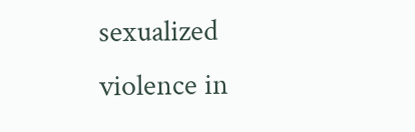sexualized violence in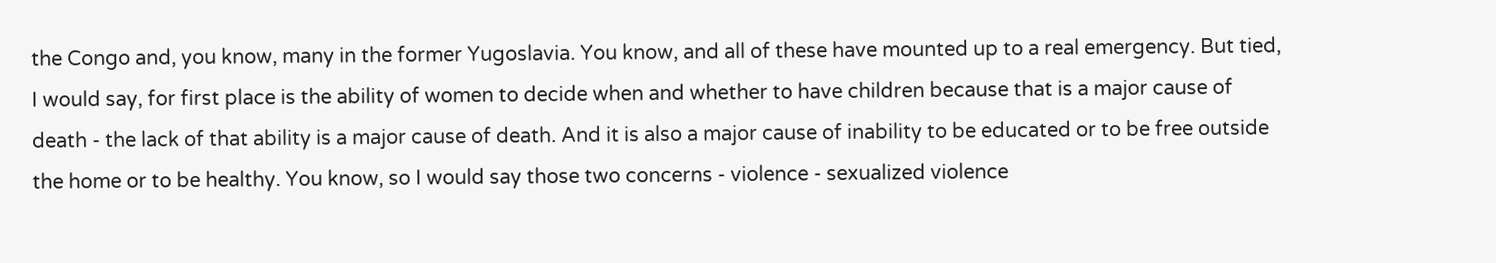the Congo and, you know, many in the former Yugoslavia. You know, and all of these have mounted up to a real emergency. But tied, I would say, for first place is the ability of women to decide when and whether to have children because that is a major cause of death - the lack of that ability is a major cause of death. And it is also a major cause of inability to be educated or to be free outside the home or to be healthy. You know, so I would say those two concerns - violence - sexualized violence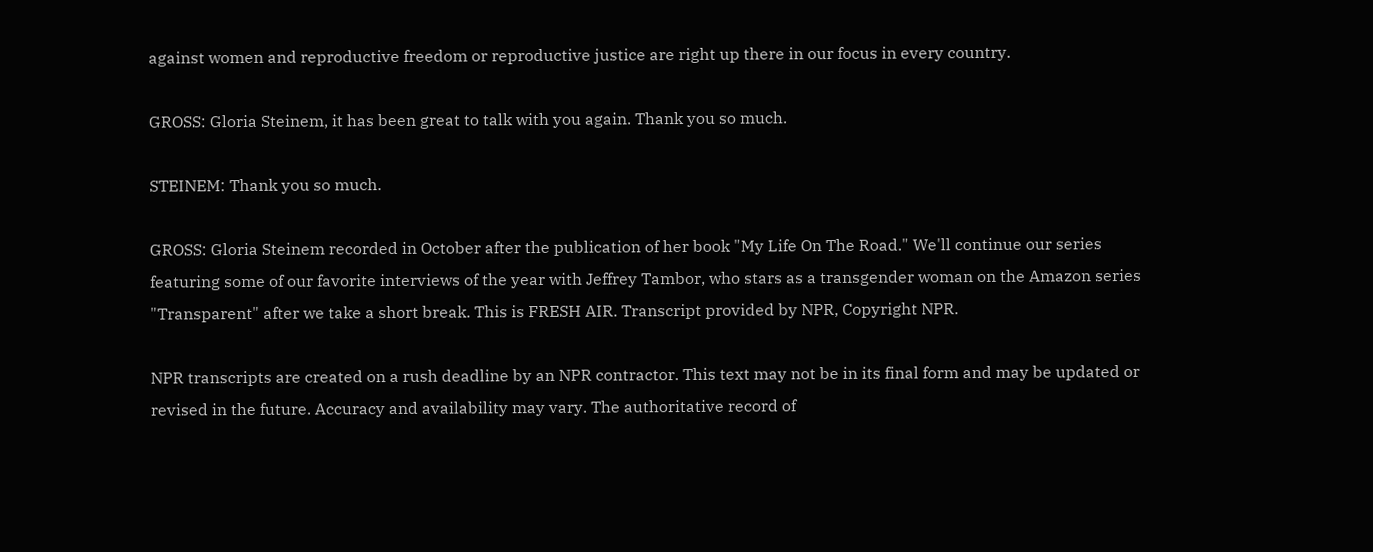against women and reproductive freedom or reproductive justice are right up there in our focus in every country.

GROSS: Gloria Steinem, it has been great to talk with you again. Thank you so much.

STEINEM: Thank you so much.

GROSS: Gloria Steinem recorded in October after the publication of her book "My Life On The Road." We'll continue our series featuring some of our favorite interviews of the year with Jeffrey Tambor, who stars as a transgender woman on the Amazon series "Transparent" after we take a short break. This is FRESH AIR. Transcript provided by NPR, Copyright NPR.

NPR transcripts are created on a rush deadline by an NPR contractor. This text may not be in its final form and may be updated or revised in the future. Accuracy and availability may vary. The authoritative record of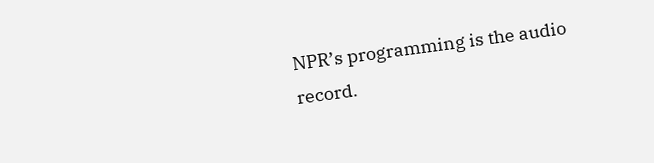NPR’s programming is the audio record.